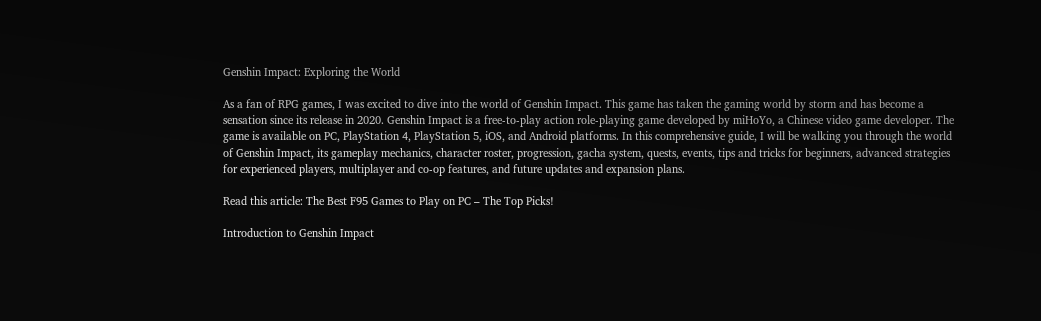Genshin Impact: Exploring the World

As a fan of RPG games, I was excited to dive into the world of Genshin Impact. This game has taken the gaming world by storm and has become a sensation since its release in 2020. Genshin Impact is a free-to-play action role-playing game developed by miHoYo, a Chinese video game developer. The game is available on PC, PlayStation 4, PlayStation 5, iOS, and Android platforms. In this comprehensive guide, I will be walking you through the world of Genshin Impact, its gameplay mechanics, character roster, progression, gacha system, quests, events, tips and tricks for beginners, advanced strategies for experienced players, multiplayer and co-op features, and future updates and expansion plans.

Read this article: The Best F95 Games to Play on PC – The Top Picks!

Introduction to Genshin Impact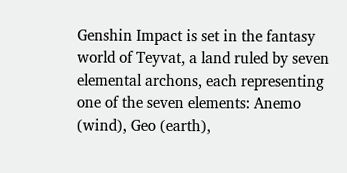Genshin Impact is set in the fantasy world of Teyvat, a land ruled by seven elemental archons, each representing one of the seven elements: Anemo (wind), Geo (earth),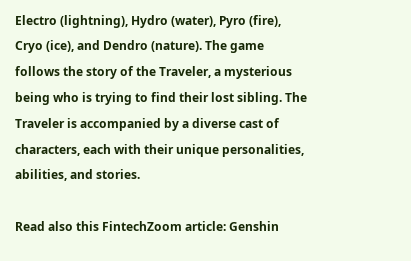Electro (lightning), Hydro (water), Pyro (fire), Cryo (ice), and Dendro (nature). The game follows the story of the Traveler, a mysterious being who is trying to find their lost sibling. The Traveler is accompanied by a diverse cast of characters, each with their unique personalities, abilities, and stories.

Read also this FintechZoom article: Genshin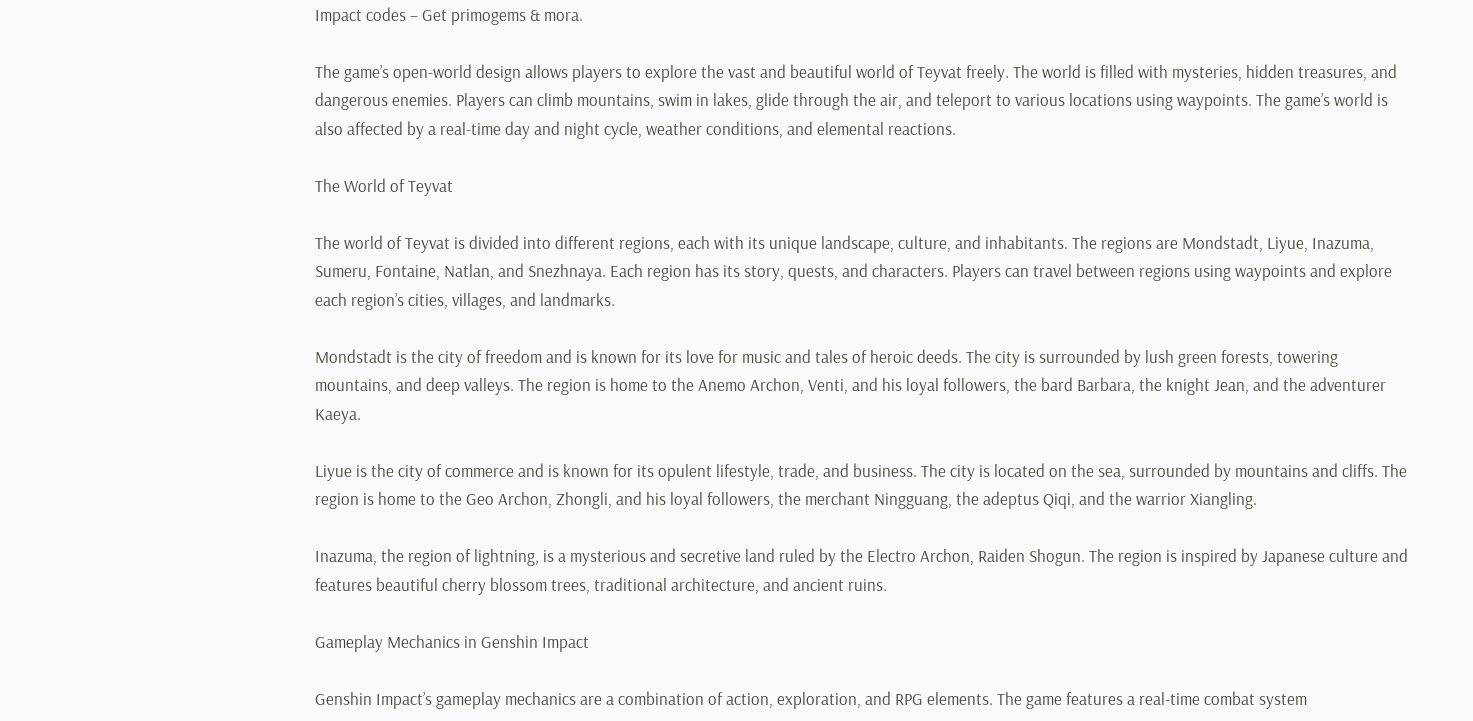Impact codes – Get primogems & mora.

The game’s open-world design allows players to explore the vast and beautiful world of Teyvat freely. The world is filled with mysteries, hidden treasures, and dangerous enemies. Players can climb mountains, swim in lakes, glide through the air, and teleport to various locations using waypoints. The game’s world is also affected by a real-time day and night cycle, weather conditions, and elemental reactions.

The World of Teyvat

The world of Teyvat is divided into different regions, each with its unique landscape, culture, and inhabitants. The regions are Mondstadt, Liyue, Inazuma, Sumeru, Fontaine, Natlan, and Snezhnaya. Each region has its story, quests, and characters. Players can travel between regions using waypoints and explore each region’s cities, villages, and landmarks.

Mondstadt is the city of freedom and is known for its love for music and tales of heroic deeds. The city is surrounded by lush green forests, towering mountains, and deep valleys. The region is home to the Anemo Archon, Venti, and his loyal followers, the bard Barbara, the knight Jean, and the adventurer Kaeya.

Liyue is the city of commerce and is known for its opulent lifestyle, trade, and business. The city is located on the sea, surrounded by mountains and cliffs. The region is home to the Geo Archon, Zhongli, and his loyal followers, the merchant Ningguang, the adeptus Qiqi, and the warrior Xiangling.

Inazuma, the region of lightning, is a mysterious and secretive land ruled by the Electro Archon, Raiden Shogun. The region is inspired by Japanese culture and features beautiful cherry blossom trees, traditional architecture, and ancient ruins.

Gameplay Mechanics in Genshin Impact

Genshin Impact’s gameplay mechanics are a combination of action, exploration, and RPG elements. The game features a real-time combat system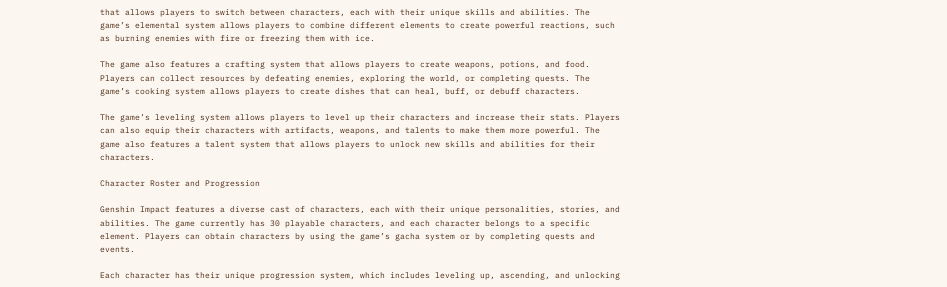that allows players to switch between characters, each with their unique skills and abilities. The game’s elemental system allows players to combine different elements to create powerful reactions, such as burning enemies with fire or freezing them with ice.

The game also features a crafting system that allows players to create weapons, potions, and food. Players can collect resources by defeating enemies, exploring the world, or completing quests. The game’s cooking system allows players to create dishes that can heal, buff, or debuff characters.

The game’s leveling system allows players to level up their characters and increase their stats. Players can also equip their characters with artifacts, weapons, and talents to make them more powerful. The game also features a talent system that allows players to unlock new skills and abilities for their characters.

Character Roster and Progression

Genshin Impact features a diverse cast of characters, each with their unique personalities, stories, and abilities. The game currently has 30 playable characters, and each character belongs to a specific element. Players can obtain characters by using the game’s gacha system or by completing quests and events.

Each character has their unique progression system, which includes leveling up, ascending, and unlocking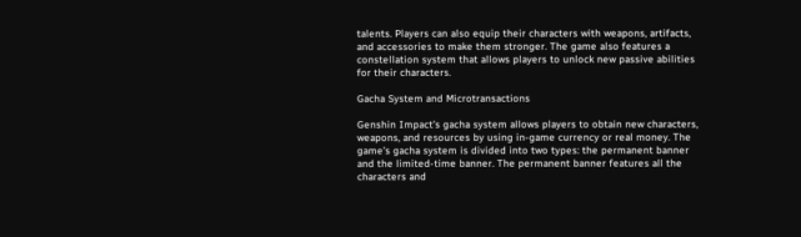talents. Players can also equip their characters with weapons, artifacts, and accessories to make them stronger. The game also features a constellation system that allows players to unlock new passive abilities for their characters.

Gacha System and Microtransactions

Genshin Impact’s gacha system allows players to obtain new characters, weapons, and resources by using in-game currency or real money. The game’s gacha system is divided into two types: the permanent banner and the limited-time banner. The permanent banner features all the characters and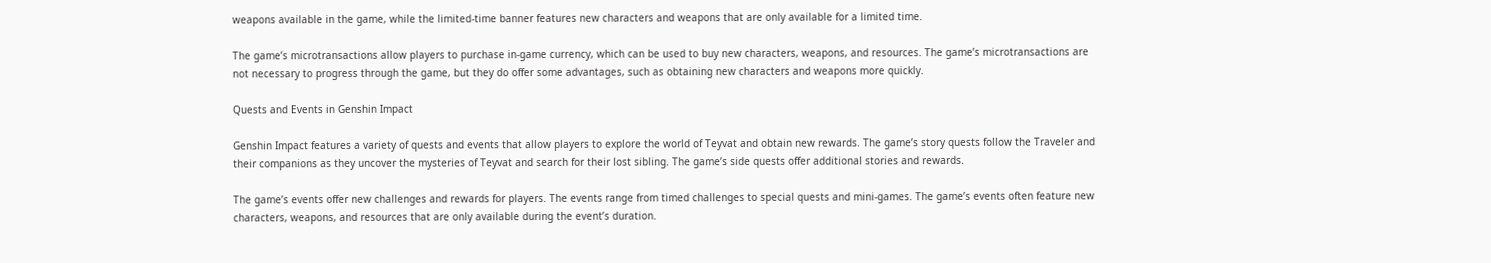weapons available in the game, while the limited-time banner features new characters and weapons that are only available for a limited time.

The game’s microtransactions allow players to purchase in-game currency, which can be used to buy new characters, weapons, and resources. The game’s microtransactions are not necessary to progress through the game, but they do offer some advantages, such as obtaining new characters and weapons more quickly.

Quests and Events in Genshin Impact

Genshin Impact features a variety of quests and events that allow players to explore the world of Teyvat and obtain new rewards. The game’s story quests follow the Traveler and their companions as they uncover the mysteries of Teyvat and search for their lost sibling. The game’s side quests offer additional stories and rewards.

The game’s events offer new challenges and rewards for players. The events range from timed challenges to special quests and mini-games. The game’s events often feature new characters, weapons, and resources that are only available during the event’s duration.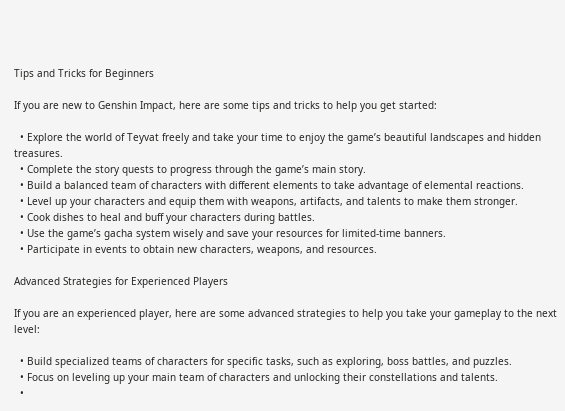Tips and Tricks for Beginners

If you are new to Genshin Impact, here are some tips and tricks to help you get started:

  • Explore the world of Teyvat freely and take your time to enjoy the game’s beautiful landscapes and hidden treasures.
  • Complete the story quests to progress through the game’s main story.
  • Build a balanced team of characters with different elements to take advantage of elemental reactions.
  • Level up your characters and equip them with weapons, artifacts, and talents to make them stronger.
  • Cook dishes to heal and buff your characters during battles.
  • Use the game’s gacha system wisely and save your resources for limited-time banners.
  • Participate in events to obtain new characters, weapons, and resources.

Advanced Strategies for Experienced Players

If you are an experienced player, here are some advanced strategies to help you take your gameplay to the next level:

  • Build specialized teams of characters for specific tasks, such as exploring, boss battles, and puzzles.
  • Focus on leveling up your main team of characters and unlocking their constellations and talents.
  •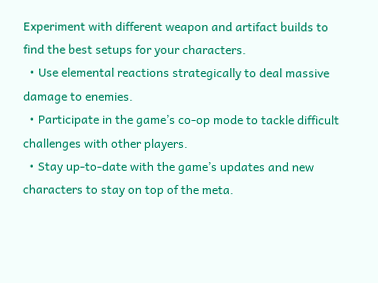Experiment with different weapon and artifact builds to find the best setups for your characters.
  • Use elemental reactions strategically to deal massive damage to enemies.
  • Participate in the game’s co-op mode to tackle difficult challenges with other players.
  • Stay up-to-date with the game’s updates and new characters to stay on top of the meta.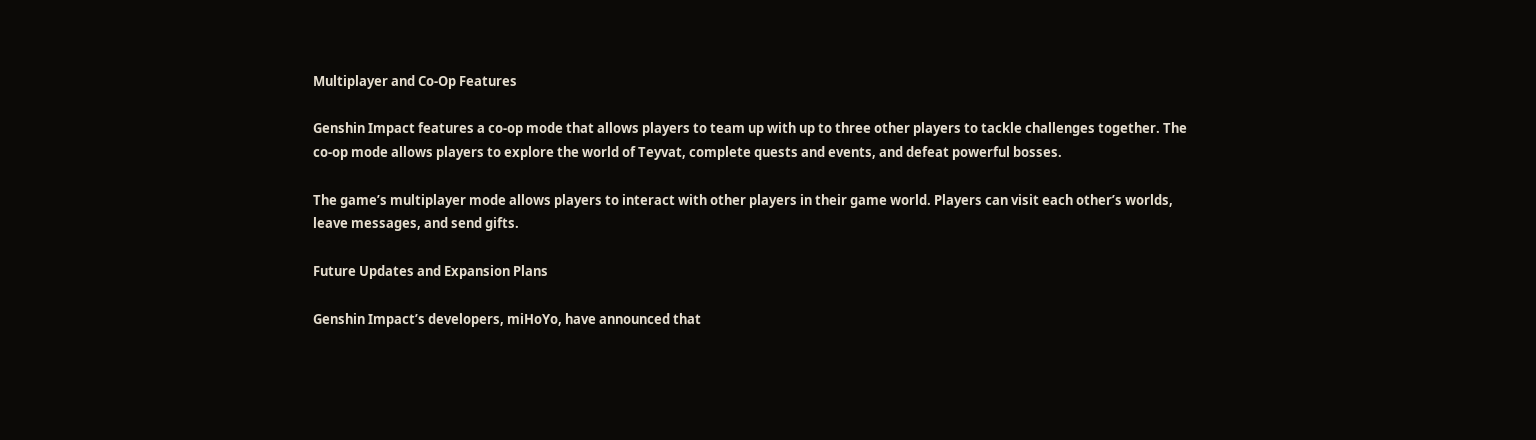Multiplayer and Co-Op Features

Genshin Impact features a co-op mode that allows players to team up with up to three other players to tackle challenges together. The co-op mode allows players to explore the world of Teyvat, complete quests and events, and defeat powerful bosses.

The game’s multiplayer mode allows players to interact with other players in their game world. Players can visit each other’s worlds, leave messages, and send gifts.

Future Updates and Expansion Plans

Genshin Impact’s developers, miHoYo, have announced that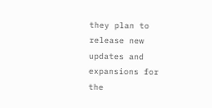they plan to release new updates and expansions for the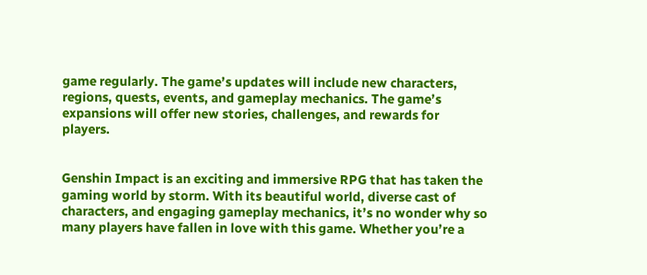game regularly. The game’s updates will include new characters, regions, quests, events, and gameplay mechanics. The game’s expansions will offer new stories, challenges, and rewards for players.


Genshin Impact is an exciting and immersive RPG that has taken the gaming world by storm. With its beautiful world, diverse cast of characters, and engaging gameplay mechanics, it’s no wonder why so many players have fallen in love with this game. Whether you’re a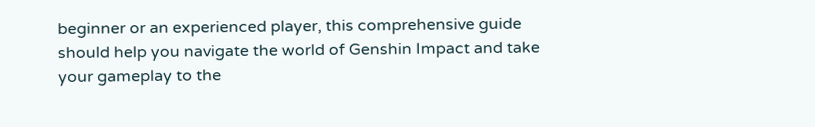beginner or an experienced player, this comprehensive guide should help you navigate the world of Genshin Impact and take your gameplay to the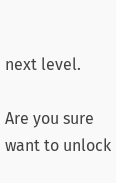next level.

Are you sure want to unlock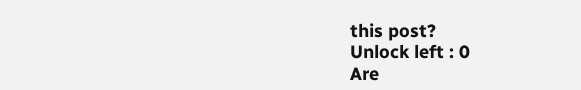this post?
Unlock left : 0
Are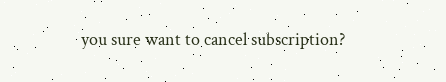you sure want to cancel subscription?